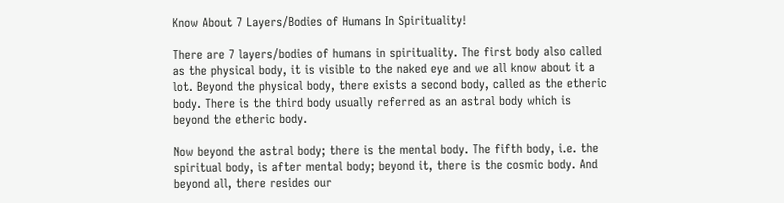Know About 7 Layers/Bodies of Humans In Spirituality!

There are 7 layers/bodies of humans in spirituality. The first body also called as the physical body, it is visible to the naked eye and we all know about it a lot. Beyond the physical body, there exists a second body, called as the etheric body. There is the third body usually referred as an astral body which is beyond the etheric body.

Now beyond the astral body; there is the mental body. The fifth body, i.e. the spiritual body, is after mental body; beyond it, there is the cosmic body. And beyond all, there resides our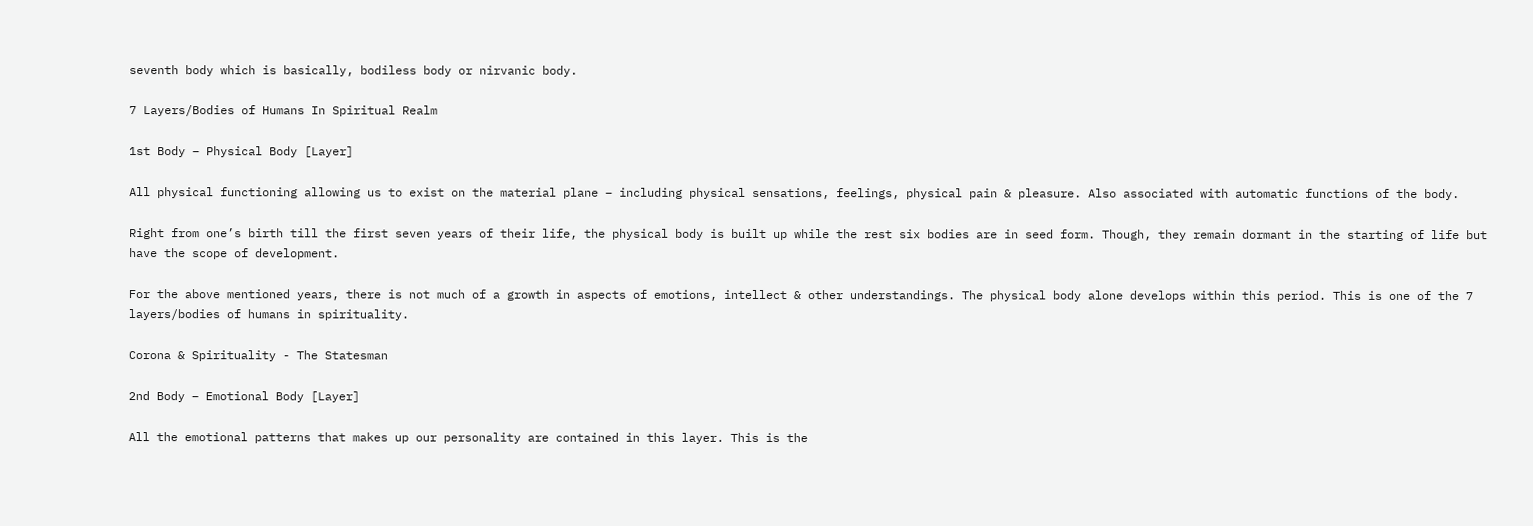seventh body which is basically, bodiless body or nirvanic body.

7 Layers/Bodies of Humans In Spiritual Realm

1st Body – Physical Body [Layer]

All physical functioning allowing us to exist on the material plane – including physical sensations, feelings, physical pain & pleasure. Also associated with automatic functions of the body.

Right from one’s birth till the first seven years of their life, the physical body is built up while the rest six bodies are in seed form. Though, they remain dormant in the starting of life but have the scope of development.

For the above mentioned years, there is not much of a growth in aspects of emotions, intellect & other understandings. The physical body alone develops within this period. This is one of the 7 layers/bodies of humans in spirituality.

Corona & Spirituality - The Statesman

2nd Body – Emotional Body [Layer]

All the emotional patterns that makes up our personality are contained in this layer. This is the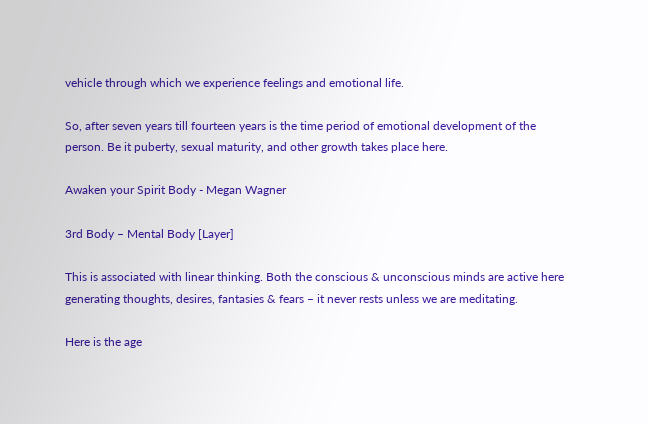vehicle through which we experience feelings and emotional life.

So, after seven years till fourteen years is the time period of emotional development of the person. Be it puberty, sexual maturity, and other growth takes place here.

Awaken your Spirit Body - Megan Wagner

3rd Body – Mental Body [Layer]

This is associated with linear thinking. Both the conscious & unconscious minds are active here generating thoughts, desires, fantasies & fears – it never rests unless we are meditating.

Here is the age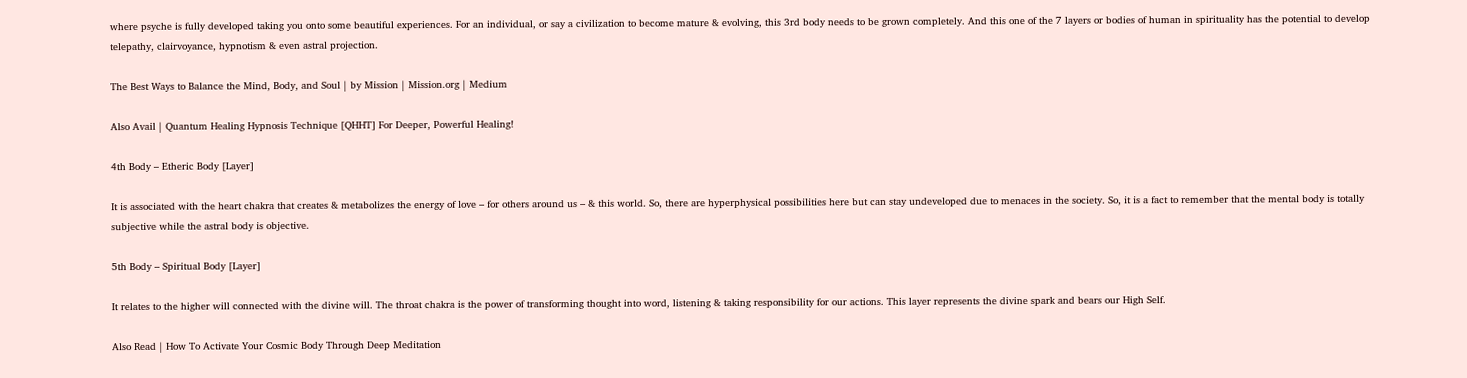where psyche is fully developed taking you onto some beautiful experiences. For an individual, or say a civilization to become mature & evolving, this 3rd body needs to be grown completely. And this one of the 7 layers or bodies of human in spirituality has the potential to develop telepathy, clairvoyance, hypnotism & even astral projection.

The Best Ways to Balance the Mind, Body, and Soul | by Mission | Mission.org | Medium

Also Avail | Quantum Healing Hypnosis Technique [QHHT] For Deeper, Powerful Healing!

4th Body – Etheric Body [Layer]

It is associated with the heart chakra that creates & metabolizes the energy of love – for others around us – & this world. So, there are hyperphysical possibilities here but can stay undeveloped due to menaces in the society. So, it is a fact to remember that the mental body is totally subjective while the astral body is objective.

5th Body – Spiritual Body [Layer]

It relates to the higher will connected with the divine will. The throat chakra is the power of transforming thought into word, listening & taking responsibility for our actions. This layer represents the divine spark and bears our High Self.

Also Read | How To Activate Your Cosmic Body Through Deep Meditation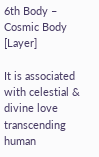6th Body – Cosmic Body [Layer]

It is associated with celestial & divine love transcending human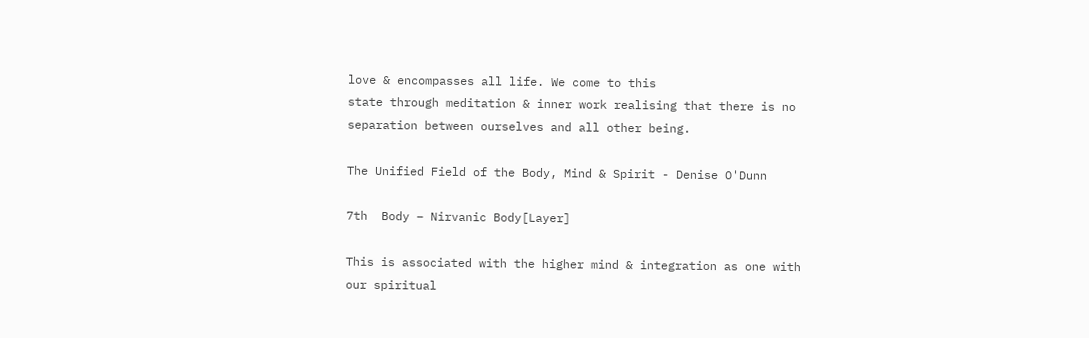love & encompasses all life. We come to this
state through meditation & inner work realising that there is no separation between ourselves and all other being.

The Unified Field of the Body, Mind & Spirit - Denise O'Dunn

7th  Body – Nirvanic Body[Layer]

This is associated with the higher mind & integration as one with our spiritual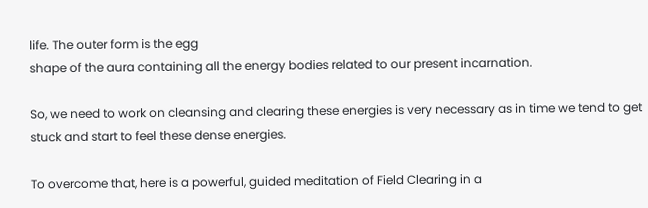life. The outer form is the egg
shape of the aura containing all the energy bodies related to our present incarnation.

So, we need to work on cleansing and clearing these energies is very necessary as in time we tend to get stuck and start to feel these dense energies.

To overcome that, here is a powerful, guided meditation of Field Clearing in a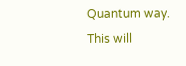Quantum way. This will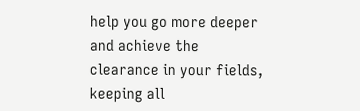help you go more deeper and achieve the clearance in your fields, keeping all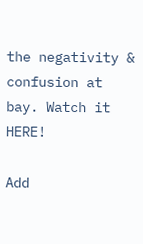the negativity & confusion at bay. Watch it HERE!

Add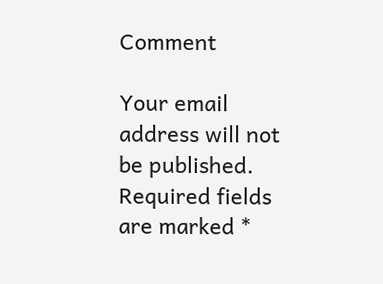Comment

Your email address will not be published. Required fields are marked *